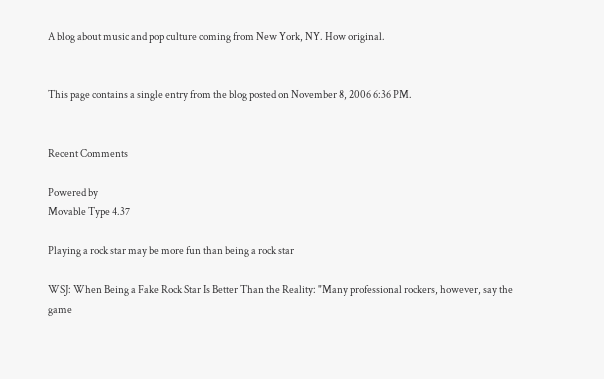A blog about music and pop culture coming from New York, NY. How original.


This page contains a single entry from the blog posted on November 8, 2006 6:36 PM.


Recent Comments

Powered by
Movable Type 4.37

Playing a rock star may be more fun than being a rock star

WSJ: When Being a Fake Rock Star Is Better Than the Reality: "Many professional rockers, however, say the game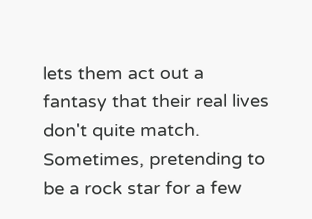lets them act out a fantasy that their real lives don't quite match. Sometimes, pretending to be a rock star for a few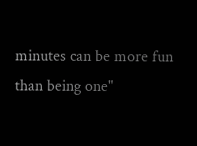minutes can be more fun than being one"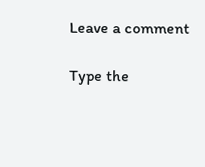Leave a comment

Type the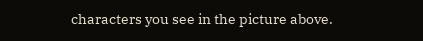characters you see in the picture above.